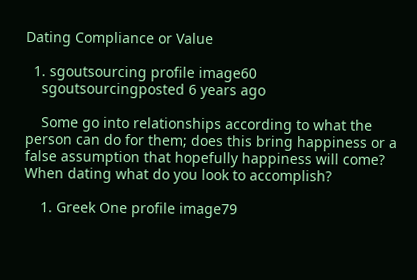Dating Compliance or Value

  1. sgoutsourcing profile image60
    sgoutsourcingposted 6 years ago

    Some go into relationships according to what the person can do for them; does this bring happiness or a false assumption that hopefully happiness will come? When dating what do you look to accomplish?

    1. Greek One profile image79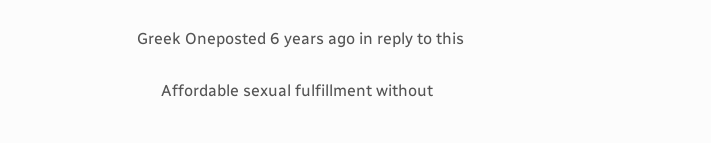Greek Oneposted 6 years ago in reply to this

      Affordable sexual fulfillment without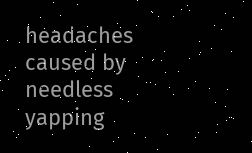headaches caused by needless yapping